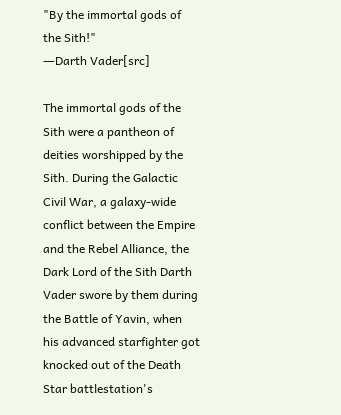"By the immortal gods of the Sith!"
―Darth Vader[src]

The immortal gods of the Sith were a pantheon of deities worshipped by the Sith. During the Galactic Civil War, a galaxy-wide conflict between the Empire and the Rebel Alliance, the Dark Lord of the Sith Darth Vader swore by them during the Battle of Yavin, when his advanced starfighter got knocked out of the Death Star battlestation's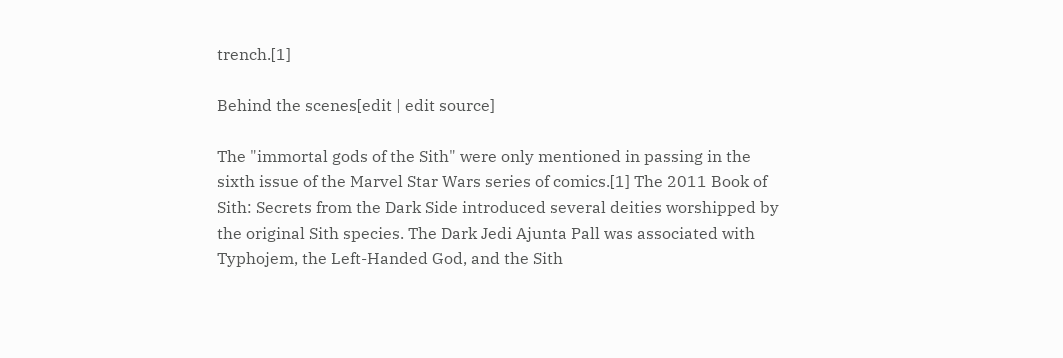trench.[1]

Behind the scenes[edit | edit source]

The "immortal gods of the Sith" were only mentioned in passing in the sixth issue of the Marvel Star Wars series of comics.[1] The 2011 Book of Sith: Secrets from the Dark Side introduced several deities worshipped by the original Sith species. The Dark Jedi Ajunta Pall was associated with Typhojem, the Left-Handed God, and the Sith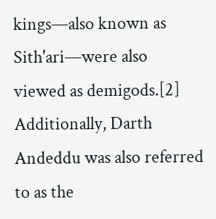kings—also known as Sith'ari—were also viewed as demigods.[2] Additionally, Darth Andeddu was also referred to as the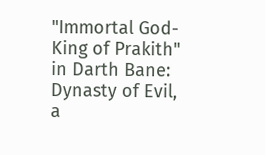"Immortal God-King of Prakith" in Darth Bane: Dynasty of Evil, a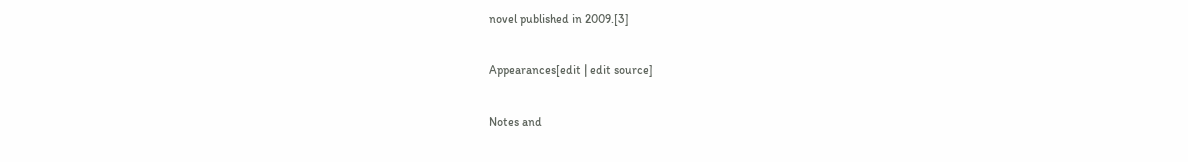novel published in 2009.[3]

Appearances[edit | edit source]

Notes and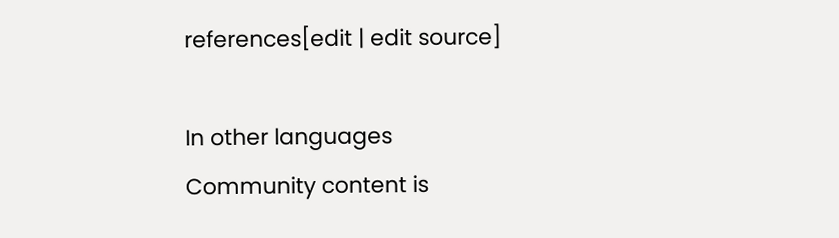references[edit | edit source]

In other languages
Community content is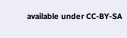available under CC-BY-SA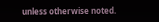unless otherwise noted.